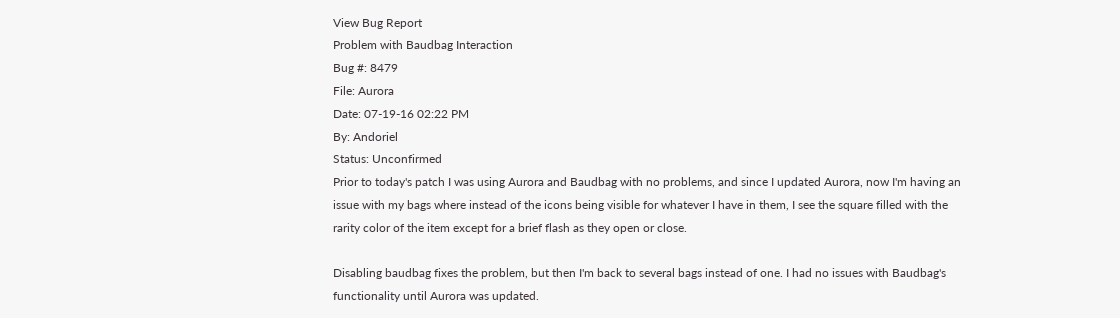View Bug Report
Problem with Baudbag Interaction
Bug #: 8479
File: Aurora
Date: 07-19-16 02:22 PM
By: Andoriel
Status: Unconfirmed
Prior to today's patch I was using Aurora and Baudbag with no problems, and since I updated Aurora, now I'm having an issue with my bags where instead of the icons being visible for whatever I have in them, I see the square filled with the rarity color of the item except for a brief flash as they open or close.

Disabling baudbag fixes the problem, but then I'm back to several bags instead of one. I had no issues with Baudbag's functionality until Aurora was updated.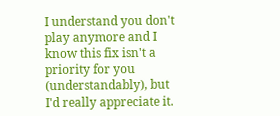I understand you don't play anymore and I know this fix isn't a priority for you (understandably), but I'd really appreciate it.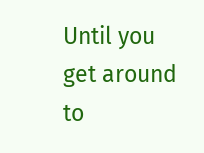Until you get around to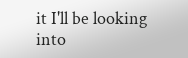it I'll be looking into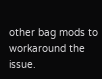other bag mods to workaround the issue.